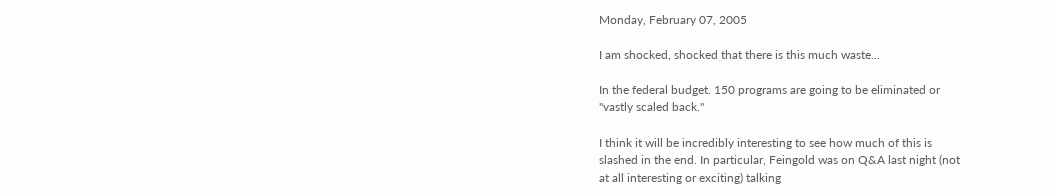Monday, February 07, 2005

I am shocked, shocked that there is this much waste...

In the federal budget. 150 programs are going to be eliminated or
"vastly scaled back."

I think it will be incredibly interesting to see how much of this is
slashed in the end. In particular, Feingold was on Q&A last night (not
at all interesting or exciting) talking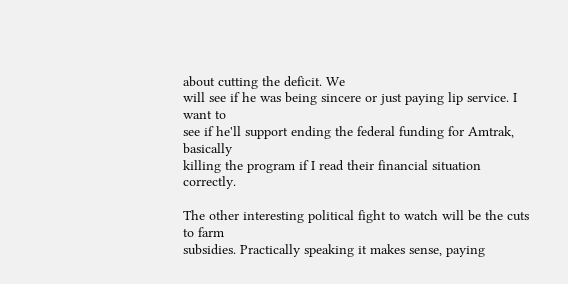about cutting the deficit. We
will see if he was being sincere or just paying lip service. I want to
see if he'll support ending the federal funding for Amtrak, basically
killing the program if I read their financial situation correctly.

The other interesting political fight to watch will be the cuts to farm
subsidies. Practically speaking it makes sense, paying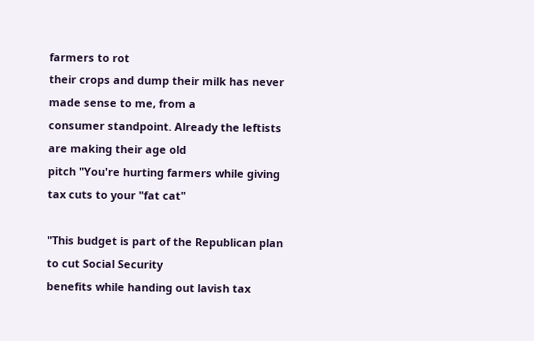farmers to rot
their crops and dump their milk has never made sense to me, from a
consumer standpoint. Already the leftists are making their age old
pitch "You're hurting farmers while giving tax cuts to your "fat cat"

"This budget is part of the Republican plan to cut Social Security
benefits while handing out lavish tax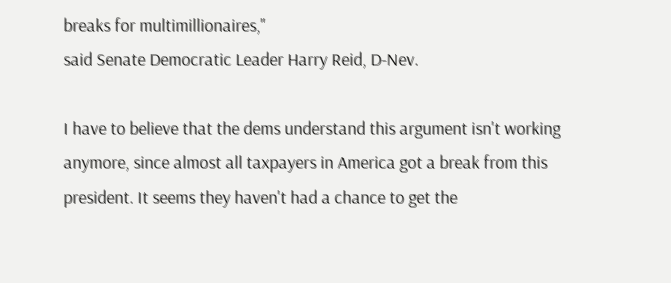breaks for multimillionaires,"
said Senate Democratic Leader Harry Reid, D-Nev.

I have to believe that the dems understand this argument isn't working
anymore, since almost all taxpayers in America got a break from this
president. It seems they haven't had a chance to get the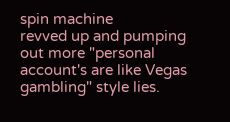spin machine
revved up and pumping out more "personal account's are like Vegas
gambling" style lies.